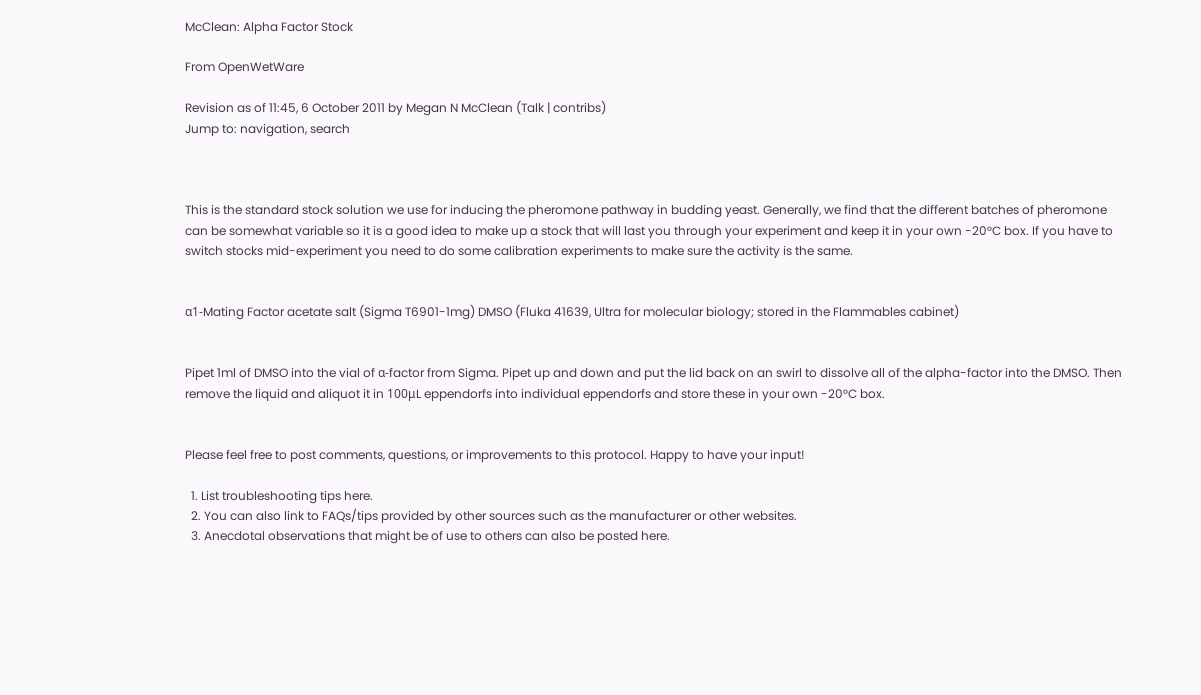McClean: Alpha Factor Stock

From OpenWetWare

Revision as of 11:45, 6 October 2011 by Megan N McClean (Talk | contribs)
Jump to: navigation, search



This is the standard stock solution we use for inducing the pheromone pathway in budding yeast. Generally, we find that the different batches of pheromone can be somewhat variable so it is a good idea to make up a stock that will last you through your experiment and keep it in your own -20°C box. If you have to switch stocks mid-experiment you need to do some calibration experiments to make sure the activity is the same.


α1-Mating Factor acetate salt (Sigma T6901-1mg) DMSO (Fluka 41639, Ultra for molecular biology; stored in the Flammables cabinet)


Pipet 1ml of DMSO into the vial of α-factor from Sigma. Pipet up and down and put the lid back on an swirl to dissolve all of the alpha-factor into the DMSO. Then remove the liquid and aliquot it in 100μL eppendorfs into individual eppendorfs and store these in your own -20°C box.


Please feel free to post comments, questions, or improvements to this protocol. Happy to have your input!

  1. List troubleshooting tips here.
  2. You can also link to FAQs/tips provided by other sources such as the manufacturer or other websites.
  3. Anecdotal observations that might be of use to others can also be posted here.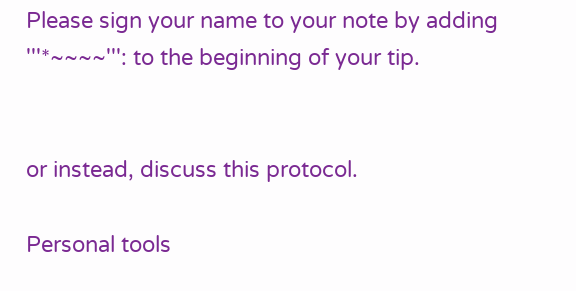Please sign your name to your note by adding '''*~~~~''': to the beginning of your tip.


or instead, discuss this protocol.

Personal tools